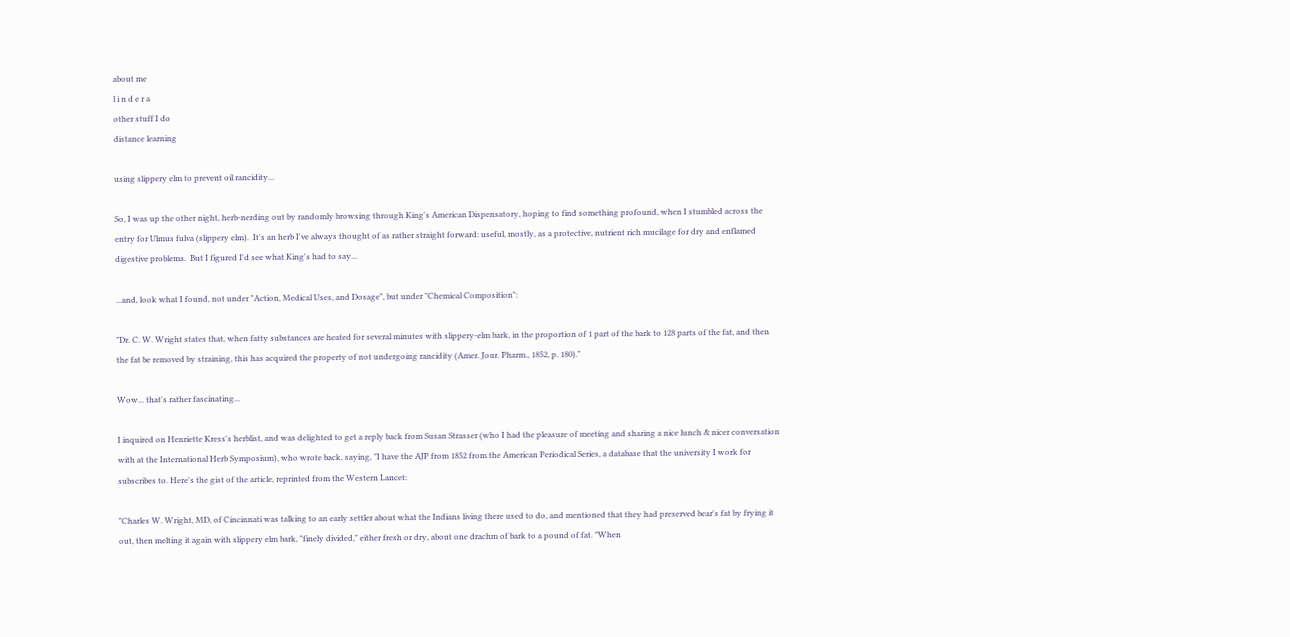about me
l i n d e r a
other stuff I do
distance learning

using slippery elm to prevent oil rancidity...

So, I was up the other night, herb-nerding out by randomly browsing through King's American Dispensatory, hoping to find something profound, when I stumbled across the entry for Ulmus fulva (slippery elm).  It's an herb I've always thought of as rather straight forward: useful, mostly, as a protective, nutrient rich mucilage for dry and enflamed digestive problems.  But I figured I'd see what King's had to say...

...and, look what I found, not under "Action, Medical Uses, and Dosage", but under "Chemical Composition":

"Dr. C. W. Wright states that, when fatty substances are heated for several minutes with slippery-elm bark, in the proportion of 1 part of the bark to 128 parts of the fat, and then the fat be removed by straining, this has acquired the property of not undergoing rancidity (Amer. Jour. Pharm., 1852, p. 180)."

Wow... that's rather fascinating...

I inquired on Henriette Kress's herblist, and was delighted to get a reply back from Susan Strasser (who I had the pleasure of meeting and sharing a nice lunch & nicer conversation with at the International Herb Symposium), who wrote back, saying, "I have the AJP from 1852 from the American Periodical Series, a database that the university I work for subscribes to. Here's the gist of the article, reprinted from the Western Lancet:

"Charles W. Wright, MD, of Cincinnati was talking to an early settler about what the Indians living there used to do, and mentioned that they had preserved bear's fat by frying it out, then melting it again with slippery elm bark, "finely divided," either fresh or dry, about one drachm of bark to a pound of fat. "When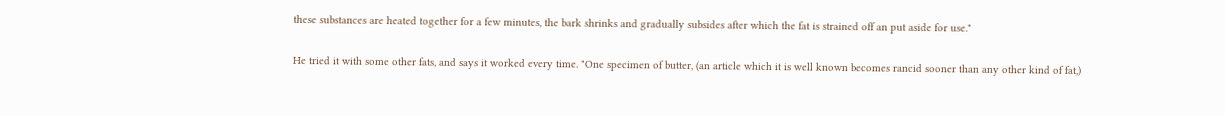these substances are heated together for a few minutes, the bark shrinks and gradually subsides after which the fat is strained off an put aside for use."

He tried it with some other fats, and says it worked every time. "One specimen of butter, (an article which it is well known becomes rancid sooner than any other kind of fat,)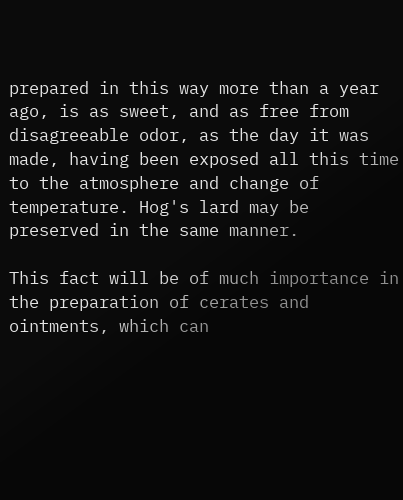prepared in this way more than a year ago, is as sweet, and as free from disagreeable odor, as the day it was made, having been exposed all this time to the atmosphere and change of temperature. Hog's lard may be preserved in the same manner.

This fact will be of much importance in the preparation of cerates and ointments, which can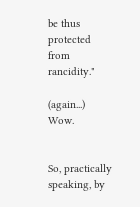be thus protected from rancidity."

(again...) Wow.


So, practically speaking, by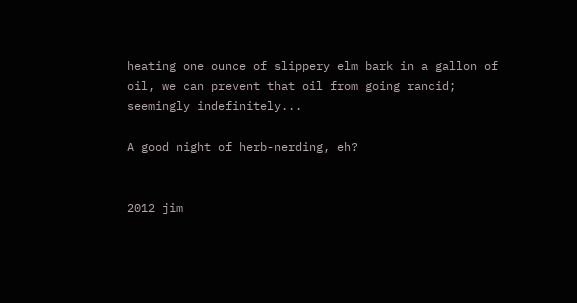heating one ounce of slippery elm bark in a gallon of oil, we can prevent that oil from going rancid; seemingly indefinitely...

A good night of herb-nerding, eh?


2012 jim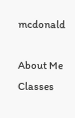mcdonald

About Me Classes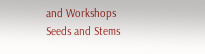and Workshops Seeds and Stems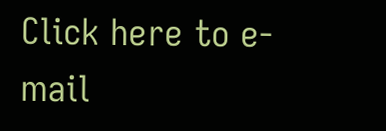Click here to e-mail